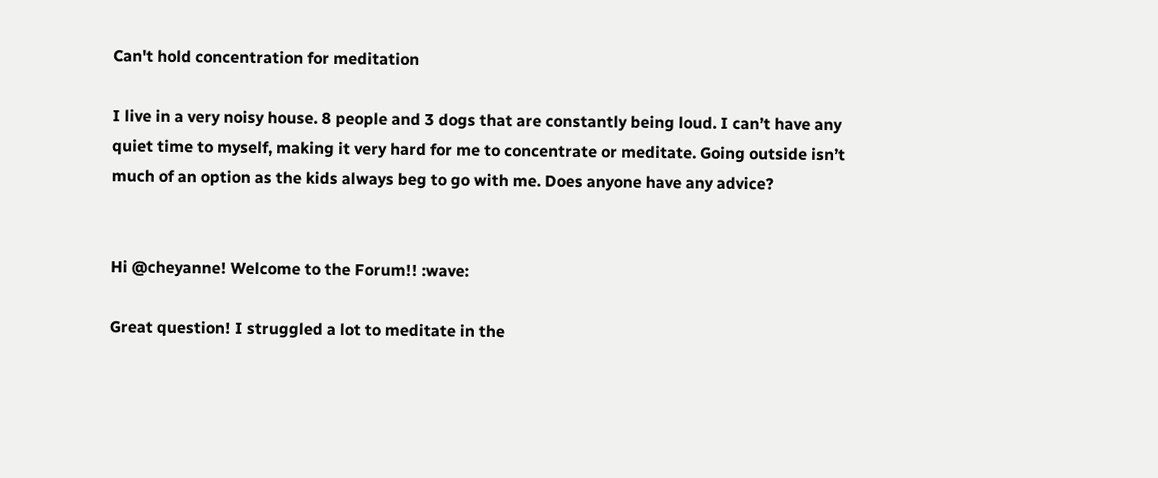Can't hold concentration for meditation

I live in a very noisy house. 8 people and 3 dogs that are constantly being loud. I can’t have any quiet time to myself, making it very hard for me to concentrate or meditate. Going outside isn’t much of an option as the kids always beg to go with me. Does anyone have any advice?


Hi @cheyanne! Welcome to the Forum!! :wave:

Great question! I struggled a lot to meditate in the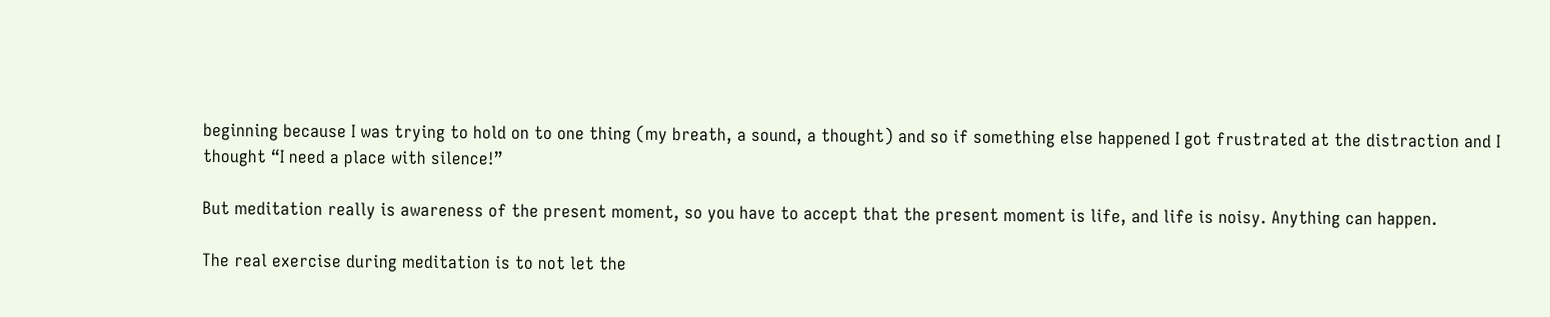beginning because I was trying to hold on to one thing (my breath, a sound, a thought) and so if something else happened I got frustrated at the distraction and I thought “I need a place with silence!”

But meditation really is awareness of the present moment, so you have to accept that the present moment is life, and life is noisy. Anything can happen.

The real exercise during meditation is to not let the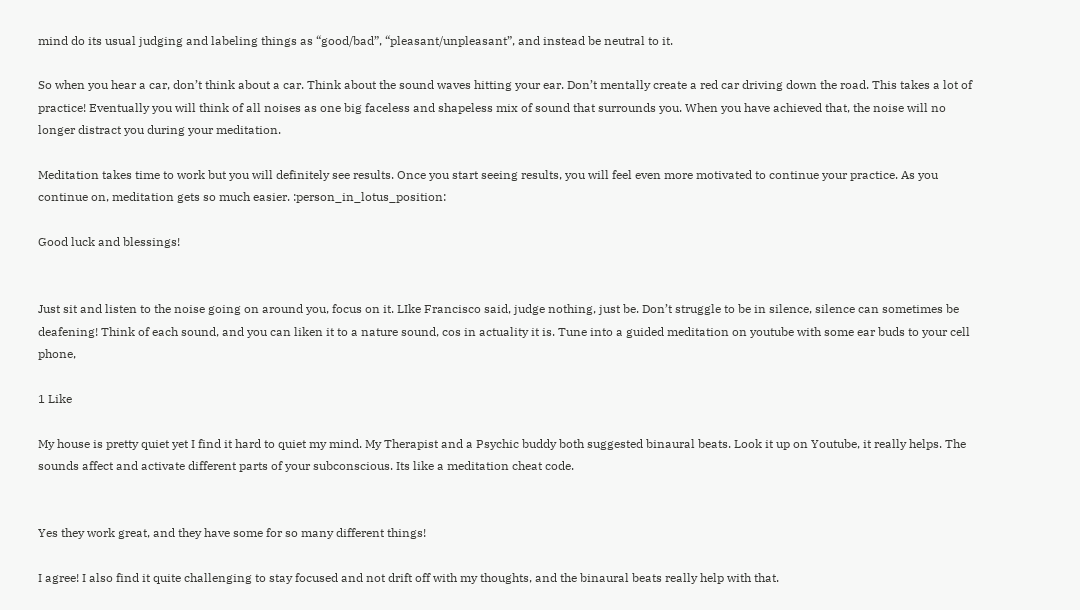mind do its usual judging and labeling things as “good/bad”, “pleasant/unpleasant”, and instead be neutral to it.

So when you hear a car, don’t think about a car. Think about the sound waves hitting your ear. Don’t mentally create a red car driving down the road. This takes a lot of practice! Eventually you will think of all noises as one big faceless and shapeless mix of sound that surrounds you. When you have achieved that, the noise will no longer distract you during your meditation.

Meditation takes time to work but you will definitely see results. Once you start seeing results, you will feel even more motivated to continue your practice. As you continue on, meditation gets so much easier. :person_in_lotus_position:

Good luck and blessings!


Just sit and listen to the noise going on around you, focus on it. LIke Francisco said, judge nothing, just be. Don’t struggle to be in silence, silence can sometimes be deafening! Think of each sound, and you can liken it to a nature sound, cos in actuality it is. Tune into a guided meditation on youtube with some ear buds to your cell phone,

1 Like

My house is pretty quiet yet I find it hard to quiet my mind. My Therapist and a Psychic buddy both suggested binaural beats. Look it up on Youtube, it really helps. The sounds affect and activate different parts of your subconscious. Its like a meditation cheat code.


Yes they work great, and they have some for so many different things!

I agree! I also find it quite challenging to stay focused and not drift off with my thoughts, and the binaural beats really help with that.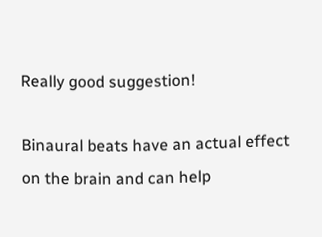Really good suggestion!

Binaural beats have an actual effect on the brain and can help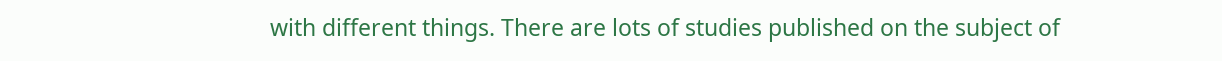with different things. There are lots of studies published on the subject of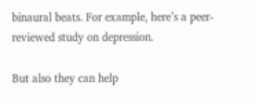binaural beats. For example, here’s a peer-reviewed study on depression.

But also they can help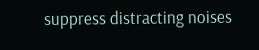suppress distracting noises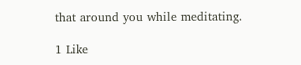that around you while meditating.

1 Like